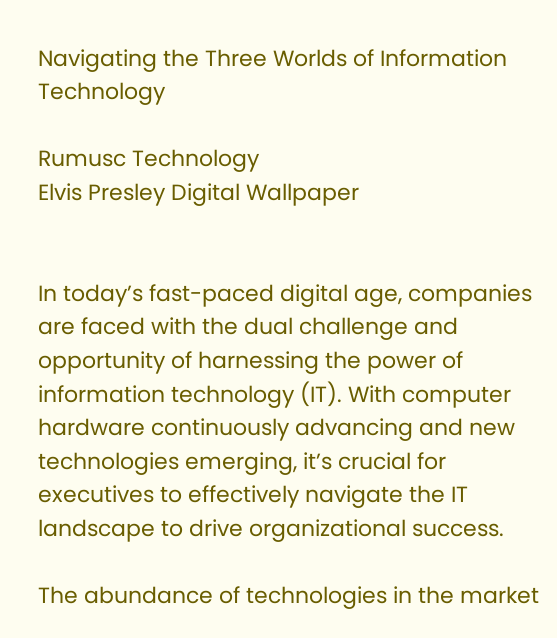Navigating the Three Worlds of Information Technology

Rumusc Technology
Elvis Presley Digital Wallpaper


In today’s fast-paced digital age, companies are faced with the dual challenge and opportunity of harnessing the power of information technology (IT). With computer hardware continuously advancing and new technologies emerging, it’s crucial for executives to effectively navigate the IT landscape to drive organizational success.

The abundance of technologies in the market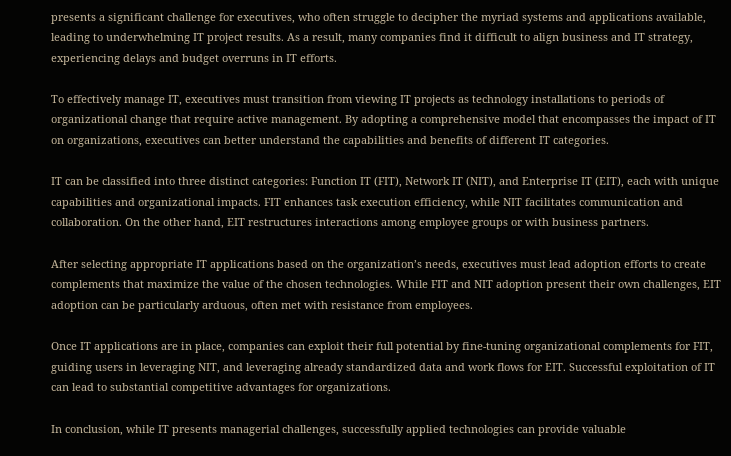presents a significant challenge for executives, who often struggle to decipher the myriad systems and applications available, leading to underwhelming IT project results. As a result, many companies find it difficult to align business and IT strategy, experiencing delays and budget overruns in IT efforts.

To effectively manage IT, executives must transition from viewing IT projects as technology installations to periods of organizational change that require active management. By adopting a comprehensive model that encompasses the impact of IT on organizations, executives can better understand the capabilities and benefits of different IT categories.

IT can be classified into three distinct categories: Function IT (FIT), Network IT (NIT), and Enterprise IT (EIT), each with unique capabilities and organizational impacts. FIT enhances task execution efficiency, while NIT facilitates communication and collaboration. On the other hand, EIT restructures interactions among employee groups or with business partners.

After selecting appropriate IT applications based on the organization’s needs, executives must lead adoption efforts to create complements that maximize the value of the chosen technologies. While FIT and NIT adoption present their own challenges, EIT adoption can be particularly arduous, often met with resistance from employees.

Once IT applications are in place, companies can exploit their full potential by fine-tuning organizational complements for FIT, guiding users in leveraging NIT, and leveraging already standardized data and work flows for EIT. Successful exploitation of IT can lead to substantial competitive advantages for organizations.

In conclusion, while IT presents managerial challenges, successfully applied technologies can provide valuable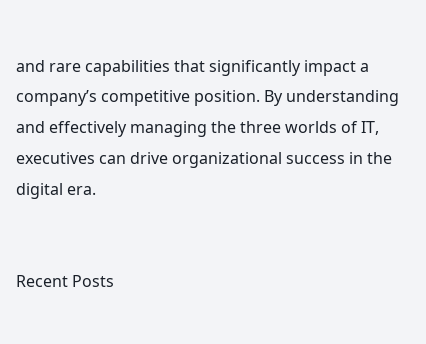and rare capabilities that significantly impact a company’s competitive position. By understanding and effectively managing the three worlds of IT, executives can drive organizational success in the digital era.


Recent Posts